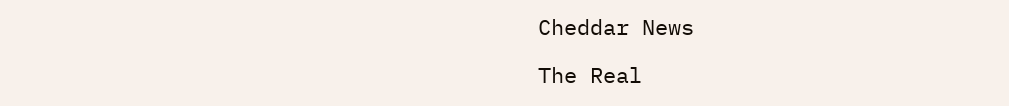Cheddar News

The Real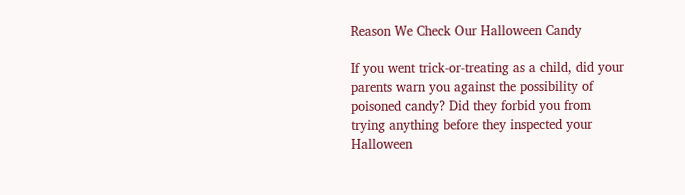Reason We Check Our Halloween Candy

If you went trick-or-treating as a child, did your parents warn you against the possibility of poisoned candy? Did they forbid you from trying anything before they inspected your Halloween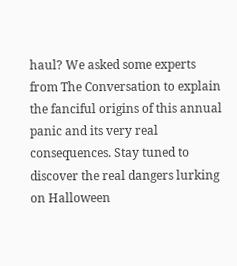haul? We asked some experts from The Conversation to explain the fanciful origins of this annual panic and its very real consequences. Stay tuned to discover the real dangers lurking on Halloween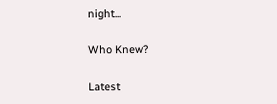night...

Who Knew?

Latest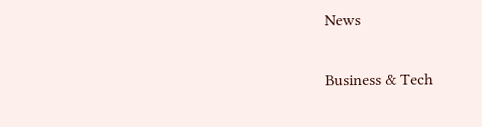News

Business & Tech